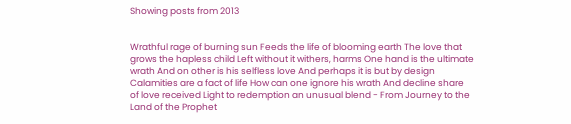Showing posts from 2013


Wrathful rage of burning sun Feeds the life of blooming earth The love that grows the hapless child Left without it withers, harms One hand is the ultimate wrath And on other is his selfless love And perhaps it is but by design Calamities are a fact of life How can one ignore his wrath And decline share of love received Light to redemption an unusual blend - From Journey to the Land of the Prophet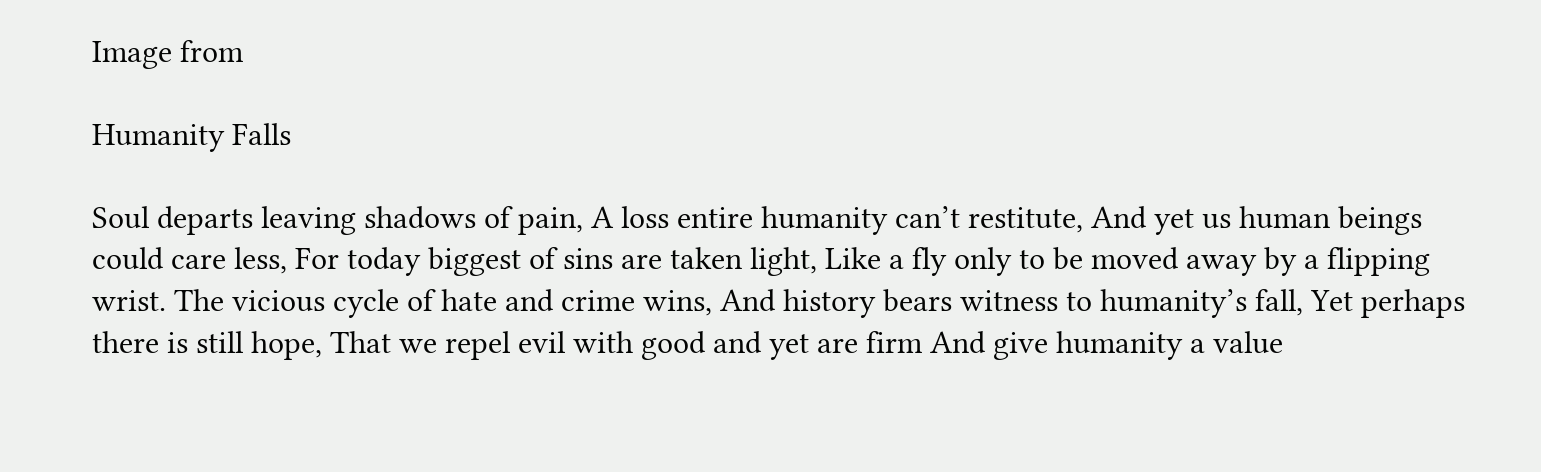Image from

Humanity Falls

Soul departs leaving shadows of pain, A loss entire humanity can’t restitute, And yet us human beings could care less, For today biggest of sins are taken light, Like a fly only to be moved away by a flipping wrist. The vicious cycle of hate and crime wins, And history bears witness to humanity’s fall, Yet perhaps there is still hope, That we repel evil with good and yet are firm And give humanity a value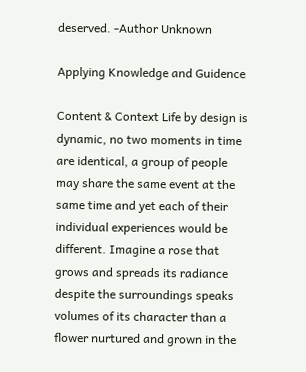deserved. -Author Unknown

Applying Knowledge and Guidence

Content & Context Life by design is dynamic, no two moments in time are identical, a group of people may share the same event at the same time and yet each of their individual experiences would be different. Imagine a rose that grows and spreads its radiance despite the surroundings speaks volumes of its character than a flower nurtured and grown in the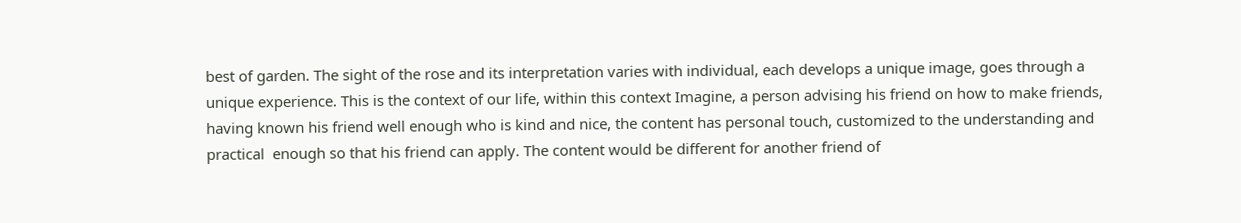best of garden. The sight of the rose and its interpretation varies with individual, each develops a unique image, goes through a unique experience. This is the context of our life, within this context Imagine, a person advising his friend on how to make friends, having known his friend well enough who is kind and nice, the content has personal touch, customized to the understanding and practical  enough so that his friend can apply. The content would be different for another friend of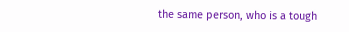the same person, who is a tough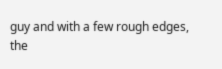guy and with a few rough edges, the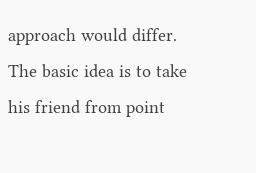approach would differ. The basic idea is to take his friend from point